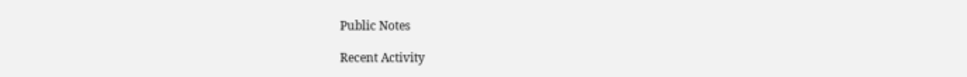Public Notes

Recent Activity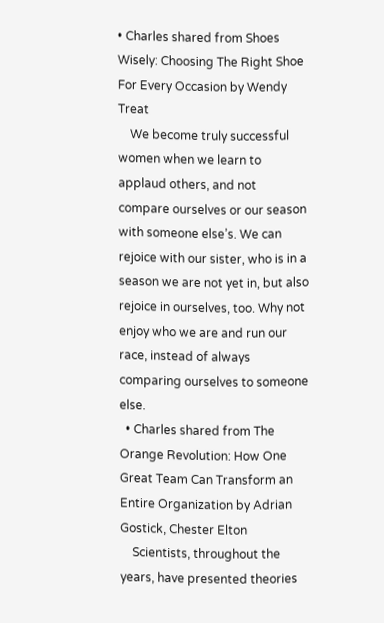• Charles shared from Shoes Wisely: Choosing The Right Shoe For Every Occasion by Wendy Treat
    We become truly successful women when we learn to applaud others, and not compare ourselves or our season with someone else’s. We can rejoice with our sister, who is in a season we are not yet in, but also rejoice in ourselves, too. Why not enjoy who we are and run our race, instead of always comparing ourselves to someone else.
  • Charles shared from The Orange Revolution: How One Great Team Can Transform an Entire Organization by Adrian Gostick, Chester Elton
    Scientists, throughout the years, have presented theories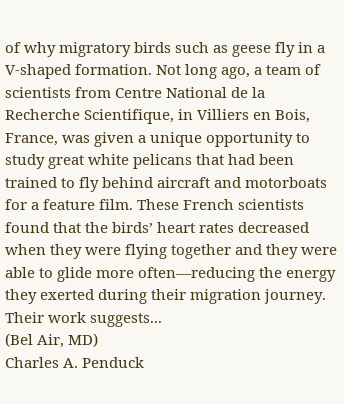of why migratory birds such as geese fly in a V-shaped formation. Not long ago, a team of scientists from Centre National de la Recherche Scientifique, in Villiers en Bois, France, was given a unique opportunity to study great white pelicans that had been trained to fly behind aircraft and motorboats for a feature film. These French scientists found that the birds’ heart rates decreased when they were flying together and they were able to glide more often—reducing the energy they exerted during their migration journey. Their work suggests...
(Bel Air, MD)
Charles A. Penduck